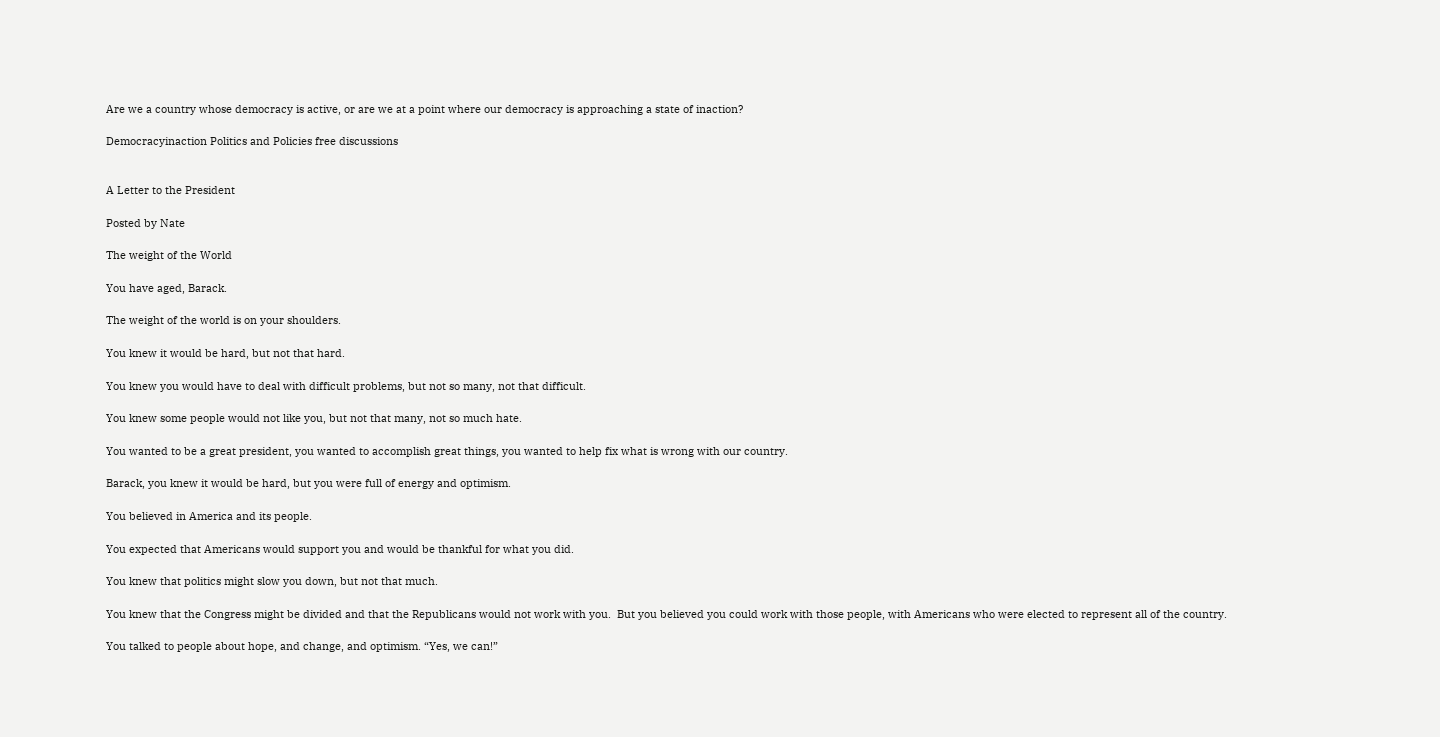Are we a country whose democracy is active, or are we at a point where our democracy is approaching a state of inaction?

Democracyinaction Politics and Policies free discussions


A Letter to the President

Posted by Nate

The weight of the World

You have aged, Barack.

The weight of the world is on your shoulders.

You knew it would be hard, but not that hard.

You knew you would have to deal with difficult problems, but not so many, not that difficult.

You knew some people would not like you, but not that many, not so much hate.

You wanted to be a great president, you wanted to accomplish great things, you wanted to help fix what is wrong with our country.

Barack, you knew it would be hard, but you were full of energy and optimism.

You believed in America and its people.

You expected that Americans would support you and would be thankful for what you did.

You knew that politics might slow you down, but not that much.

You knew that the Congress might be divided and that the Republicans would not work with you.  But you believed you could work with those people, with Americans who were elected to represent all of the country.

You talked to people about hope, and change, and optimism. “Yes, we can!”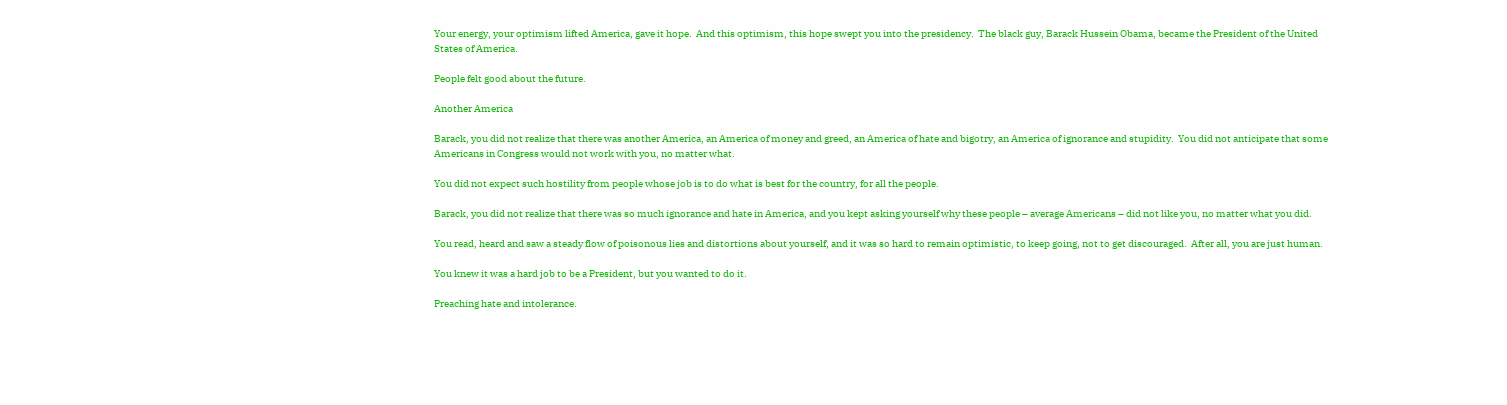Your energy, your optimism lifted America, gave it hope.  And this optimism, this hope swept you into the presidency.  The black guy, Barack Hussein Obama, became the President of the United States of America.

People felt good about the future.

Another America

Barack, you did not realize that there was another America, an America of money and greed, an America of hate and bigotry, an America of ignorance and stupidity.  You did not anticipate that some Americans in Congress would not work with you, no matter what.

You did not expect such hostility from people whose job is to do what is best for the country, for all the people.

Barack, you did not realize that there was so much ignorance and hate in America, and you kept asking yourself why these people – average Americans – did not like you, no matter what you did.

You read, heard and saw a steady flow of poisonous lies and distortions about yourself, and it was so hard to remain optimistic, to keep going, not to get discouraged.  After all, you are just human.

You knew it was a hard job to be a President, but you wanted to do it.

Preaching hate and intolerance.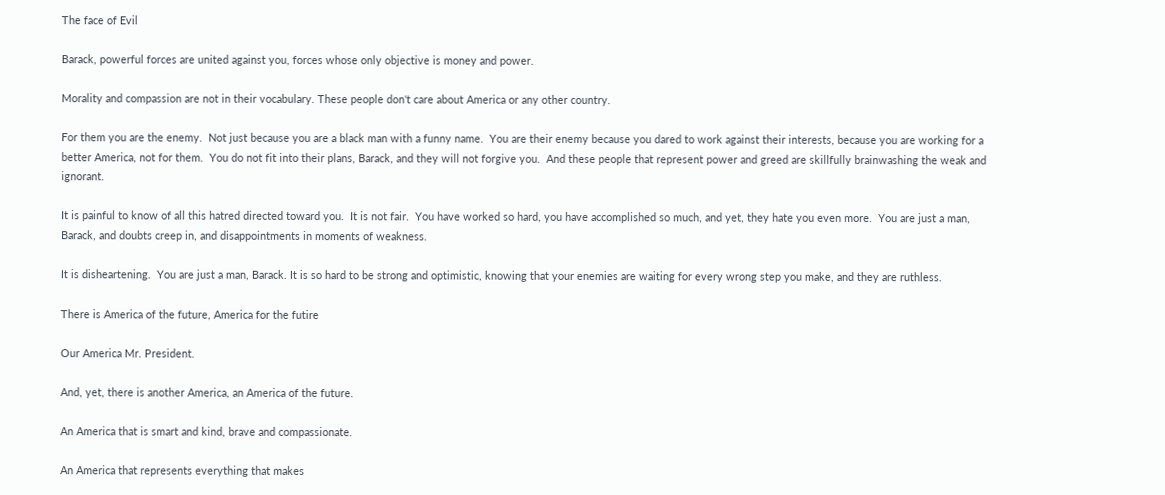The face of Evil

Barack, powerful forces are united against you, forces whose only objective is money and power.

Morality and compassion are not in their vocabulary. These people don't care about America or any other country.

For them you are the enemy.  Not just because you are a black man with a funny name.  You are their enemy because you dared to work against their interests, because you are working for a better America, not for them.  You do not fit into their plans, Barack, and they will not forgive you.  And these people that represent power and greed are skillfully brainwashing the weak and ignorant.

It is painful to know of all this hatred directed toward you.  It is not fair.  You have worked so hard, you have accomplished so much, and yet, they hate you even more.  You are just a man, Barack, and doubts creep in, and disappointments in moments of weakness.

It is disheartening.  You are just a man, Barack. It is so hard to be strong and optimistic, knowing that your enemies are waiting for every wrong step you make, and they are ruthless.

There is America of the future, America for the futire

Our America Mr. President.

And, yet, there is another America, an America of the future.

An America that is smart and kind, brave and compassionate.

An America that represents everything that makes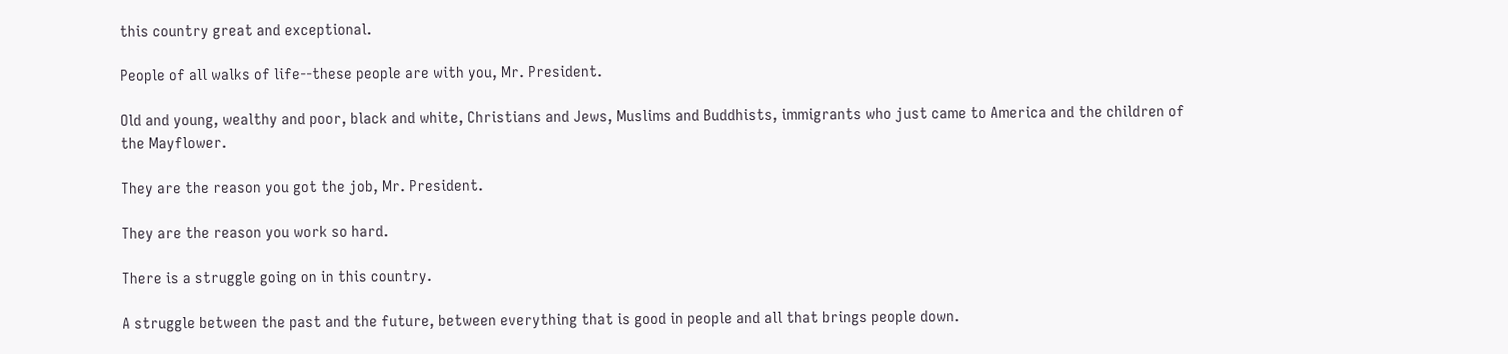this country great and exceptional.

People of all walks of life--these people are with you, Mr. President.

Old and young, wealthy and poor, black and white, Christians and Jews, Muslims and Buddhists, immigrants who just came to America and the children of the Mayflower.

They are the reason you got the job, Mr. President.

They are the reason you work so hard.

There is a struggle going on in this country.

A struggle between the past and the future, between everything that is good in people and all that brings people down.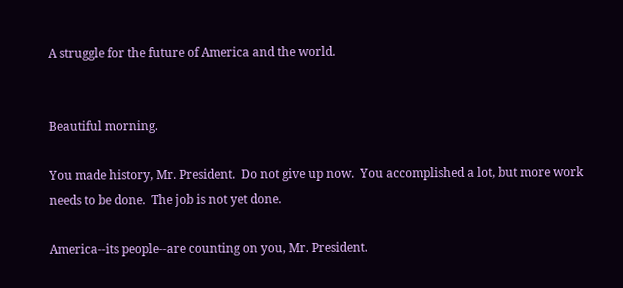A struggle for the future of America and the world.


Beautiful morning.

You made history, Mr. President.  Do not give up now.  You accomplished a lot, but more work needs to be done.  The job is not yet done.

America--its people--are counting on you, Mr. President.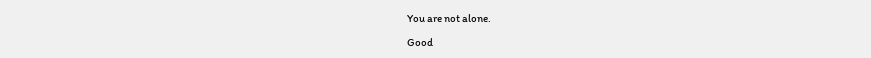You are not alone.

Good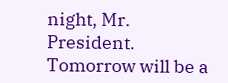night, Mr. President.  Tomorrow will be a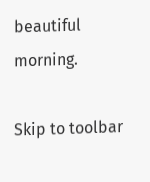beautiful morning.

Skip to toolbar